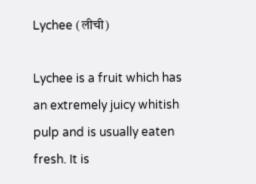Lychee (लीची)

Lychee is a fruit which has an extremely juicy whitish pulp and is usually eaten fresh. It is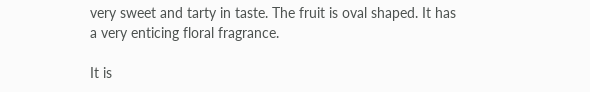very sweet and tarty in taste. The fruit is oval shaped. It has a very enticing floral fragrance.

It is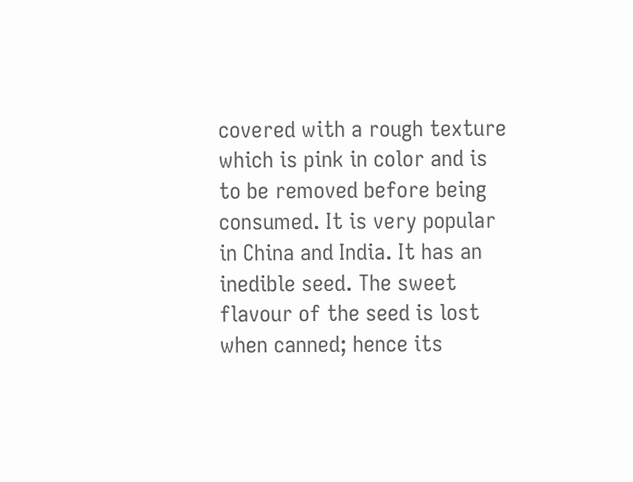covered with a rough texture which is pink in color and is to be removed before being consumed. It is very popular in China and India. It has an inedible seed. The sweet flavour of the seed is lost when canned; hence its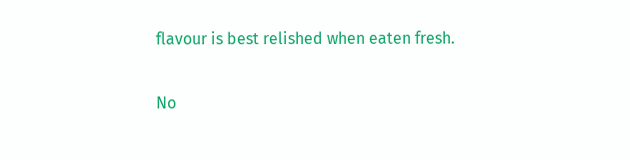flavour is best relished when eaten fresh.

No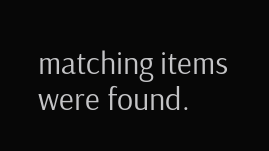matching items were found.